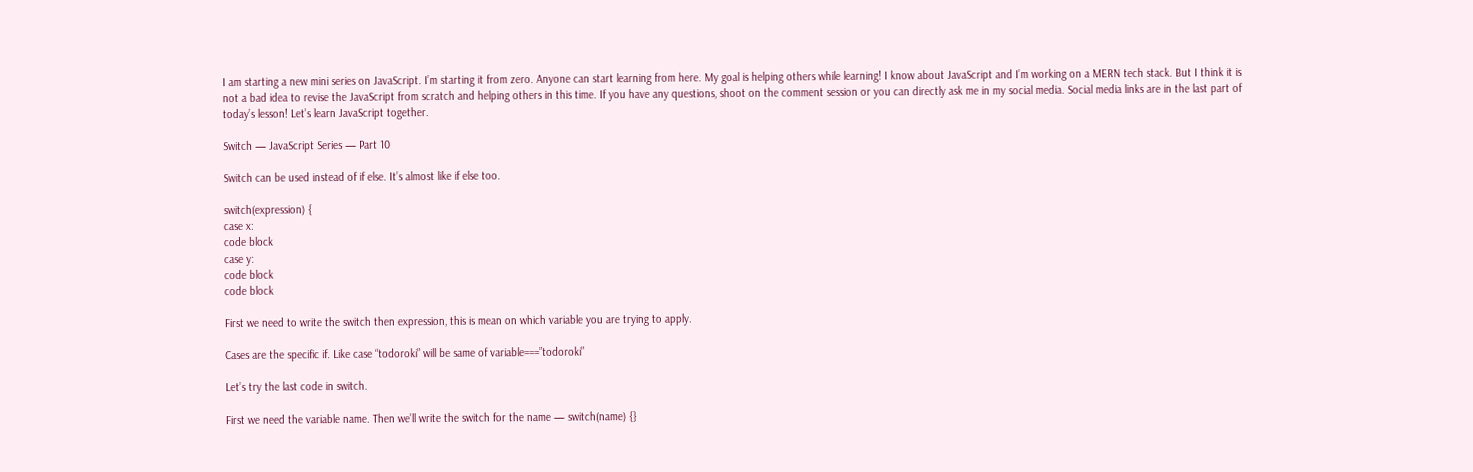I am starting a new mini series on JavaScript. I’m starting it from zero. Anyone can start learning from here. My goal is helping others while learning! I know about JavaScript and I’m working on a MERN tech stack. But I think it is not a bad idea to revise the JavaScript from scratch and helping others in this time. If you have any questions, shoot on the comment session or you can directly ask me in my social media. Social media links are in the last part of today’s lesson! Let’s learn JavaScript together.

Switch — JavaScript Series — Part 10

Switch can be used instead of if else. It’s almost like if else too.

switch(expression) {
case x:
code block
case y:
code block
code block

First we need to write the switch then expression, this is mean on which variable you are trying to apply.

Cases are the specific if. Like case “todoroki” will be same of variable===”todoroki”

Let’s try the last code in switch.

First we need the variable name. Then we’ll write the switch for the name — switch(name) {}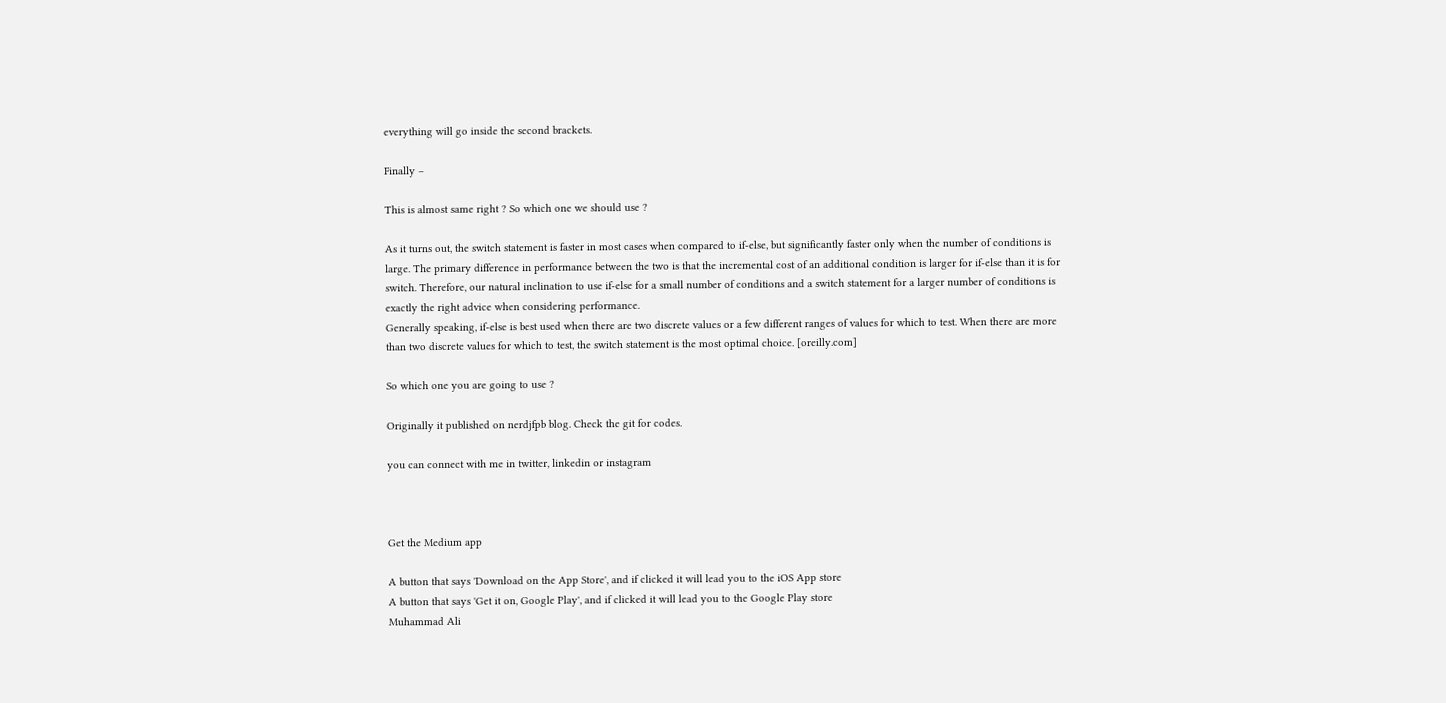everything will go inside the second brackets.

Finally –

This is almost same right ? So which one we should use ?

As it turns out, the switch statement is faster in most cases when compared to if-else, but significantly faster only when the number of conditions is large. The primary difference in performance between the two is that the incremental cost of an additional condition is larger for if-else than it is for switch. Therefore, our natural inclination to use if-else for a small number of conditions and a switch statement for a larger number of conditions is exactly the right advice when considering performance.
Generally speaking, if-else is best used when there are two discrete values or a few different ranges of values for which to test. When there are more than two discrete values for which to test, the switch statement is the most optimal choice. [oreilly.com]

So which one you are going to use ?

Originally it published on nerdjfpb blog. Check the git for codes.

you can connect with me in twitter, linkedin or instagram



Get the Medium app

A button that says 'Download on the App Store', and if clicked it will lead you to the iOS App store
A button that says 'Get it on, Google Play', and if clicked it will lead you to the Google Play store
Muhammad Ali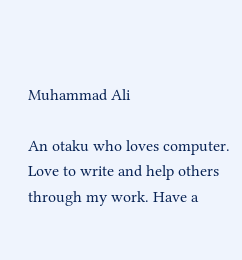Muhammad Ali

An otaku who loves computer. Love to write and help others through my work. Have a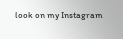look on my Instagram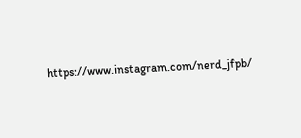https://www.instagram.com/nerd_jfpb/